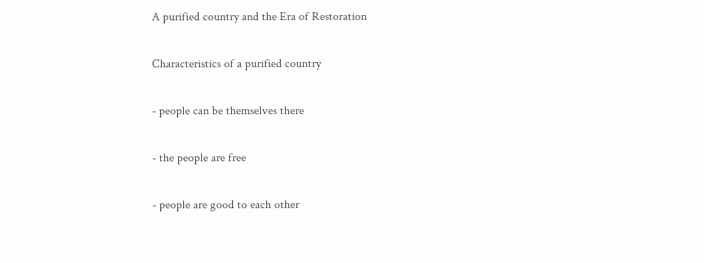A purified country and the Era of Restoration

Characteristics of a purified country

- people can be themselves there

- the people are free

- people are good to each other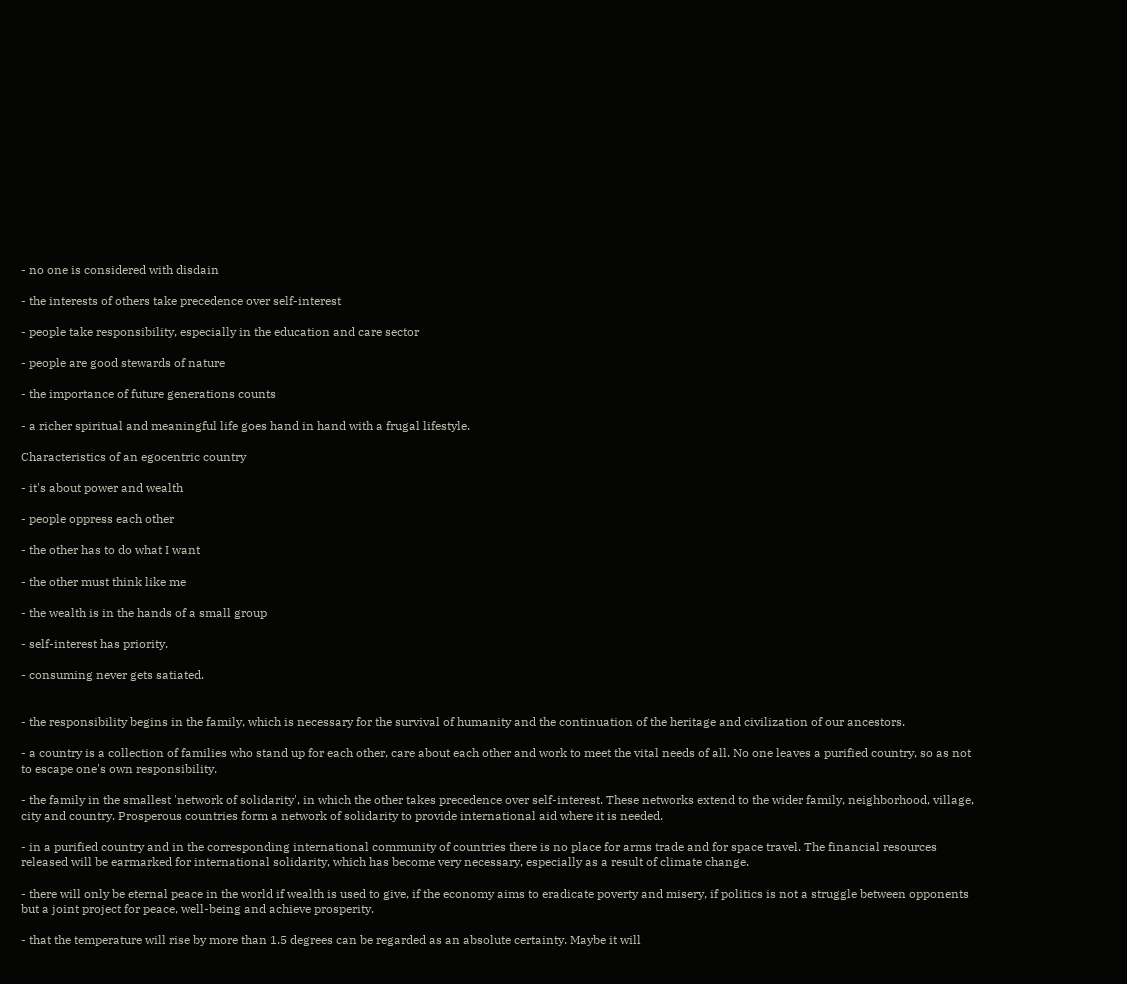- no one is considered with disdain

- the interests of others take precedence over self-interest

- people take responsibility, especially in the education and care sector

- people are good stewards of nature

- the importance of future generations counts

- a richer spiritual and meaningful life goes hand in hand with a frugal lifestyle.

Characteristics of an egocentric country

- it's about power and wealth

- people oppress each other

- the other has to do what I want

- the other must think like me

- the wealth is in the hands of a small group

- self-interest has priority.

- consuming never gets satiated.


- the responsibility begins in the family, which is necessary for the survival of humanity and the continuation of the heritage and civilization of our ancestors.

- a country is a collection of families who stand up for each other, care about each other and work to meet the vital needs of all. No one leaves a purified country, so as not to escape one's own responsibility.

- the family in the smallest 'network of solidarity', in which the other takes precedence over self-interest. These networks extend to the wider family, neighborhood, village, city and country. Prosperous countries form a network of solidarity to provide international aid where it is needed.

- in a purified country and in the corresponding international community of countries there is no place for arms trade and for space travel. The financial resources released will be earmarked for international solidarity, which has become very necessary, especially as a result of climate change.

- there will only be eternal peace in the world if wealth is used to give, if the economy aims to eradicate poverty and misery, if politics is not a struggle between opponents but a joint project for peace, well-being and achieve prosperity.

- that the temperature will rise by more than 1.5 degrees can be regarded as an absolute certainty. Maybe it will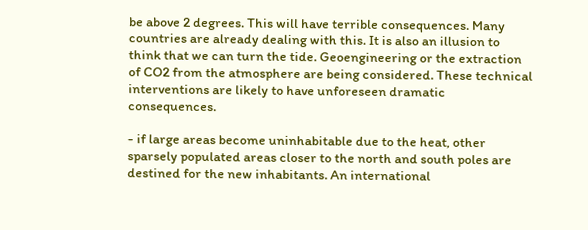be above 2 degrees. This will have terrible consequences. Many countries are already dealing with this. It is also an illusion to think that we can turn the tide. Geoengineering or the extraction of CO2 from the atmosphere are being considered. These technical interventions are likely to have unforeseen dramatic consequences.

- if large areas become uninhabitable due to the heat, other sparsely populated areas closer to the north and south poles are destined for the new inhabitants. An international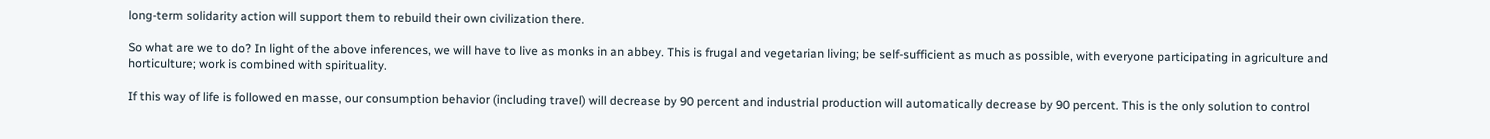long-term solidarity action will support them to rebuild their own civilization there.

So what are we to do? In light of the above inferences, we will have to live as monks in an abbey. This is frugal and vegetarian living; be self-sufficient as much as possible, with everyone participating in agriculture and horticulture; work is combined with spirituality.

If this way of life is followed en masse, our consumption behavior (including travel) will decrease by 90 percent and industrial production will automatically decrease by 90 percent. This is the only solution to control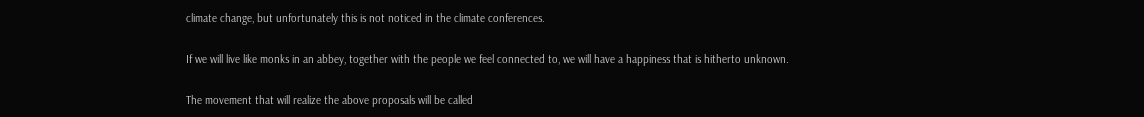climate change, but unfortunately this is not noticed in the climate conferences.

If we will live like monks in an abbey, together with the people we feel connected to, we will have a happiness that is hitherto unknown.

The movement that will realize the above proposals will be called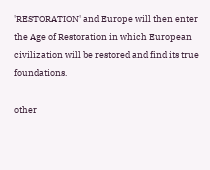'RESTORATION' and Europe will then enter the Age of Restoration in which European civilization will be restored and find its true foundations.

other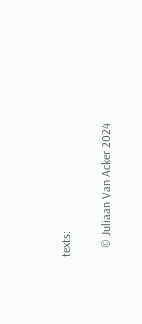texts:

   © Juliaan Van Acker 2024